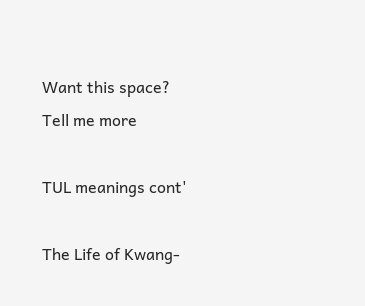Want this space?
Tell me more

TUL meanings cont'

The Life of Kwang-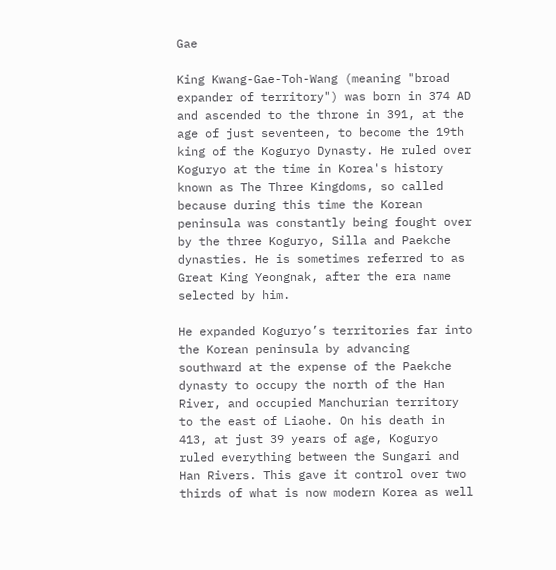Gae

King Kwang-Gae-Toh-Wang (meaning "broad expander of territory") was born in 374 AD and ascended to the throne in 391, at the age of just seventeen, to become the 19th king of the Koguryo Dynasty. He ruled over Koguryo at the time in Korea's history known as The Three Kingdoms, so called because during this time the Korean peninsula was constantly being fought over by the three Koguryo, Silla and Paekche dynasties. He is sometimes referred to as Great King Yeongnak, after the era name selected by him.

He expanded Koguryo’s territories far into the Korean peninsula by advancing southward at the expense of the Paekche dynasty to occupy the north of the Han River, and occupied Manchurian territory to the east of Liaohe. On his death in 413, at just 39 years of age, Koguryo ruled everything between the Sungari and Han Rivers. This gave it control over two thirds of what is now modern Korea as well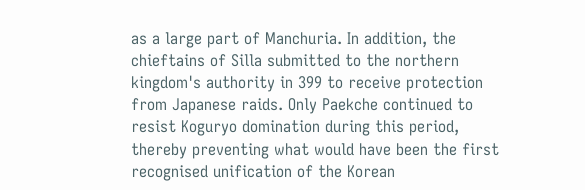as a large part of Manchuria. In addition, the chieftains of Silla submitted to the northern kingdom's authority in 399 to receive protection from Japanese raids. Only Paekche continued to resist Koguryo domination during this period, thereby preventing what would have been the first recognised unification of the Korean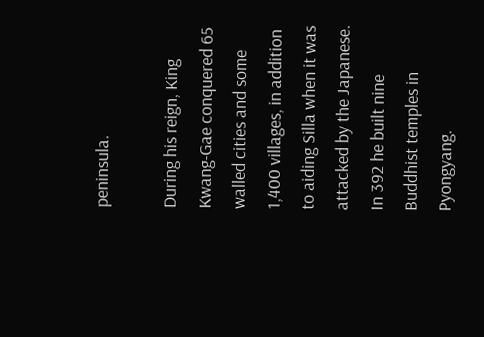peninsula.

During his reign, King Kwang-Gae conquered 65 walled cities and some 1,400 villages, in addition to aiding Silla when it was attacked by the Japanese. In 392 he built nine Buddhist temples in Pyongyang.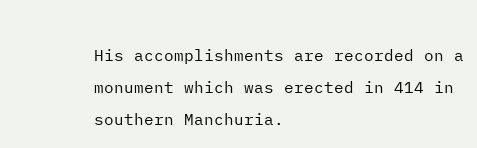His accomplishments are recorded on a monument which was erected in 414 in southern Manchuria.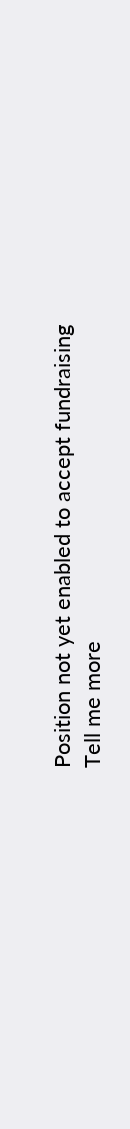Position not yet enabled to accept fundraising
Tell me more